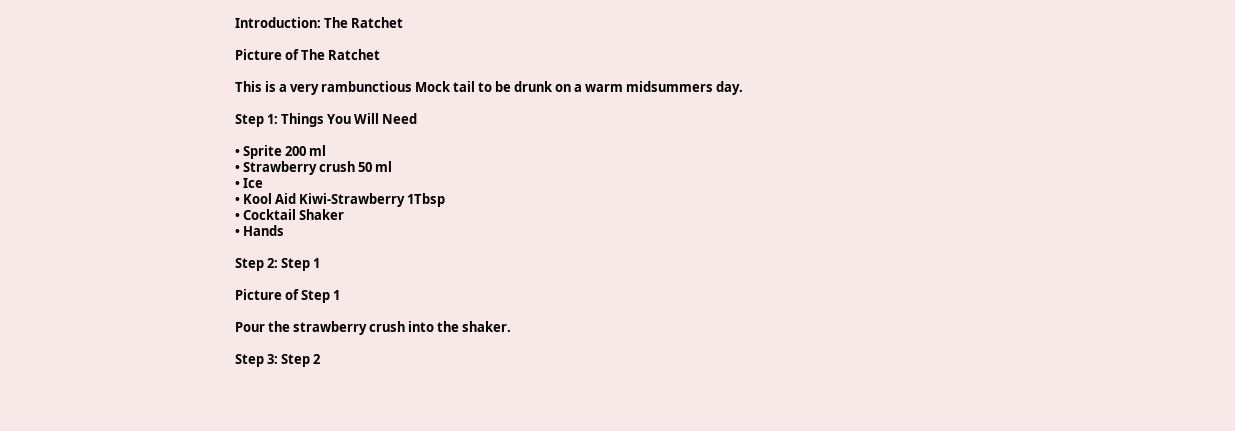Introduction: The Ratchet

Picture of The Ratchet

This is a very rambunctious Mock tail to be drunk on a warm midsummers day.

Step 1: Things You Will Need

• Sprite 200 ml
• Strawberry crush 50 ml
• Ice
• Kool Aid Kiwi-Strawberry 1Tbsp
• Cocktail Shaker
• Hands

Step 2: Step 1

Picture of Step 1

Pour the strawberry crush into the shaker.

Step 3: Step 2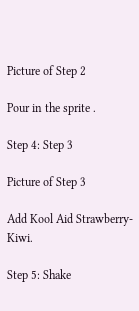Picture of Step 2

Pour in the sprite .

Step 4: Step 3

Picture of Step 3

Add Kool Aid Strawberry-Kiwi.

Step 5: Shake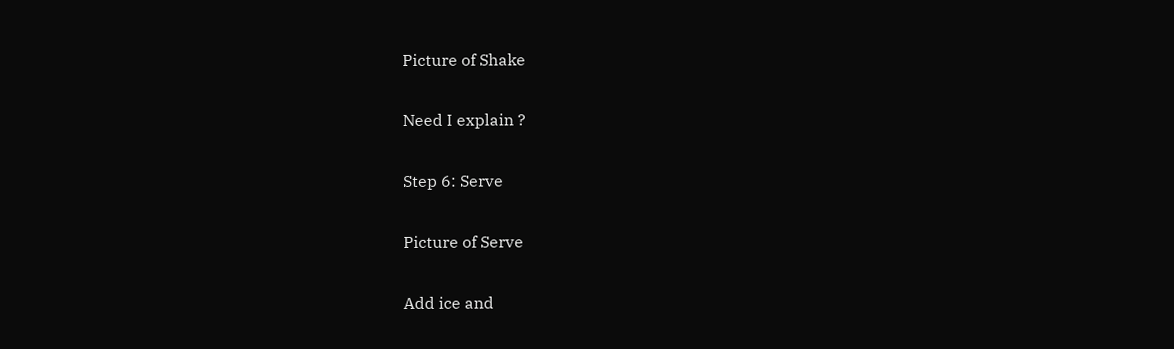Picture of Shake

Need I explain ?

Step 6: Serve

Picture of Serve

Add ice and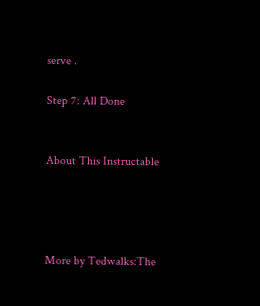serve .

Step 7: All Done


About This Instructable




More by Tedwalks:The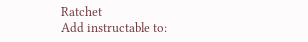Ratchet
Add instructable to: